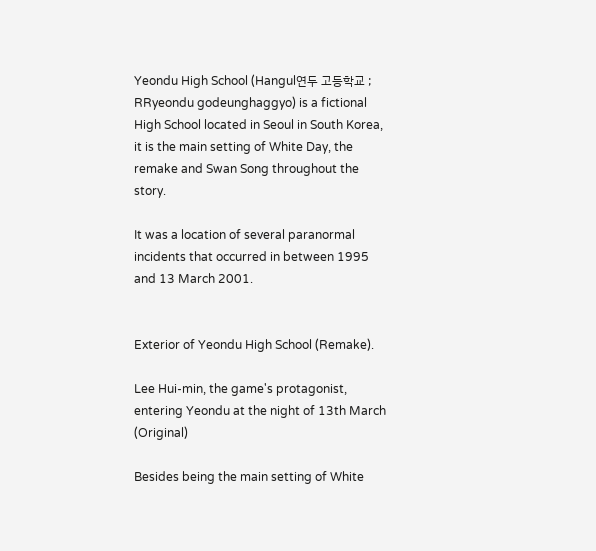Yeondu High School (Hangul연두 고등학교 ; RRyeondu godeunghaggyo) is a fictional High School located in Seoul in South Korea, it is the main setting of White Day, the remake and Swan Song throughout the story.

It was a location of several paranormal incidents that occurred in between 1995 and 13 March 2001.


Exterior of Yeondu High School (Remake).

Lee Hui-min, the game's protagonist, entering Yeondu at the night of 13th March (Original)

Besides being the main setting of White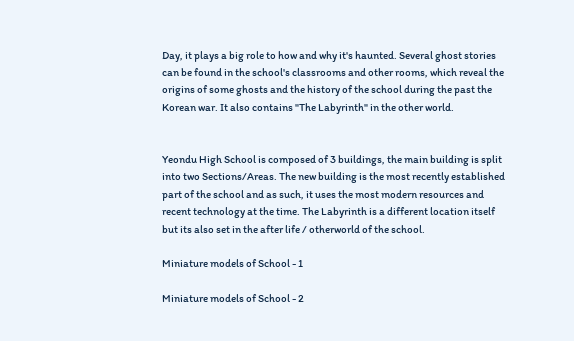Day, it plays a big role to how and why it's haunted. Several ghost stories can be found in the school's classrooms and other rooms, which reveal the origins of some ghosts and the history of the school during the past the Korean war. It also contains "The Labyrinth" in the other world.


Yeondu High School is composed of 3 buildings, the main building is split into two Sections/Areas. The new building is the most recently established part of the school and as such, it uses the most modern resources and recent technology at the time. The Labyrinth is a different location itself but its also set in the after life / otherworld of the school.

Miniature models of School - 1

Miniature models of School - 2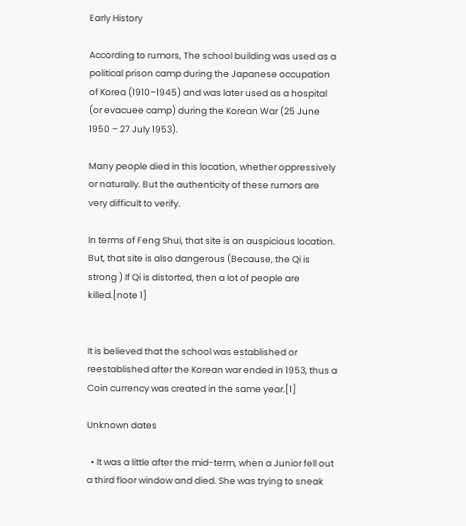Early History

According to rumors, The school building was used as a political prison camp during the Japanese occupation of Korea (1910–1945) and was later used as a hospital (or evacuee camp) during the Korean War (25 June 1950 – 27 July 1953).

Many people died in this location, whether oppressively or naturally. But the authenticity of these rumors are very difficult to verify.

In terms of Feng Shui, that site is an auspicious location. But, that site is also dangerous (Because, the Qi is strong ) If Qi is distorted, then a lot of people are killed.[note 1]


It is believed that the school was established or reestablished after the Korean war ended in 1953, thus a Coin currency was created in the same year.[1]

Unknown dates

  • It was a little after the mid-term, when a Junior fell out a third floor window and died. She was trying to sneak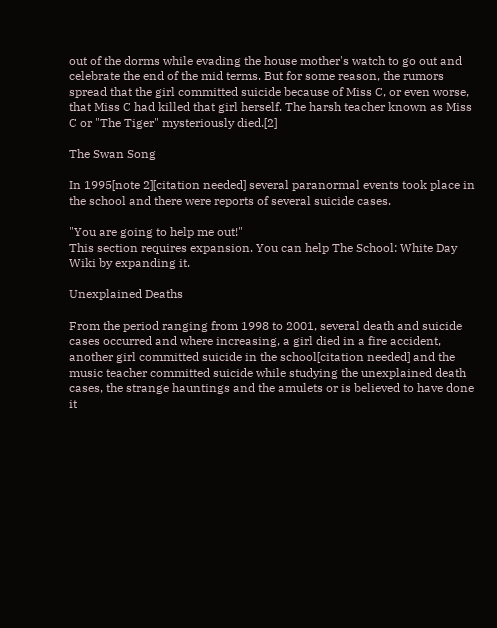out of the dorms while evading the house mother's watch to go out and celebrate the end of the mid terms. But for some reason, the rumors spread that the girl committed suicide because of Miss C, or even worse, that Miss C had killed that girl herself. The harsh teacher known as Miss C or "The Tiger" mysteriously died.[2]

The Swan Song

In 1995[note 2][citation needed] several paranormal events took place in the school and there were reports of several suicide cases.

"You are going to help me out!"
This section requires expansion. You can help The School: White Day Wiki by expanding it.

Unexplained Deaths

From the period ranging from 1998 to 2001, several death and suicide cases occurred and where increasing, a girl died in a fire accident, another girl committed suicide in the school[citation needed] and the music teacher committed suicide while studying the unexplained death cases, the strange hauntings and the amulets or is believed to have done it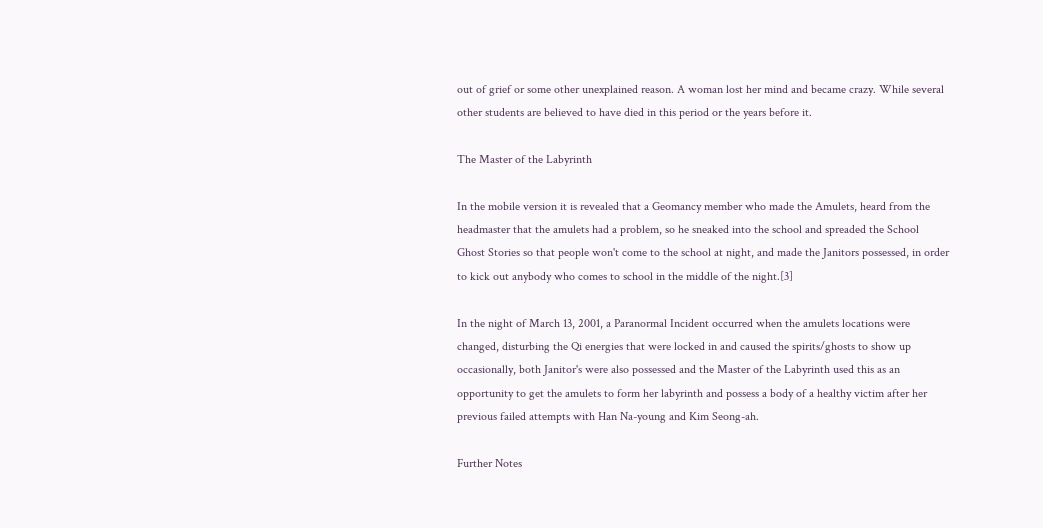out of grief or some other unexplained reason. A woman lost her mind and became crazy. While several other students are believed to have died in this period or the years before it.

The Master of the Labyrinth

In the mobile version it is revealed that a Geomancy member who made the Amulets, heard from the headmaster that the amulets had a problem, so he sneaked into the school and spreaded the School Ghost Stories so that people won't come to the school at night, and made the Janitors possessed, in order to kick out anybody who comes to school in the middle of the night.[3]

In the night of March 13, 2001, a Paranormal Incident occurred when the amulets locations were changed, disturbing the Qi energies that were locked in and caused the spirits/ghosts to show up occasionally, both Janitor's were also possessed and the Master of the Labyrinth used this as an opportunity to get the amulets to form her labyrinth and possess a body of a healthy victim after her previous failed attempts with Han Na-young and Kim Seong-ah.

Further Notes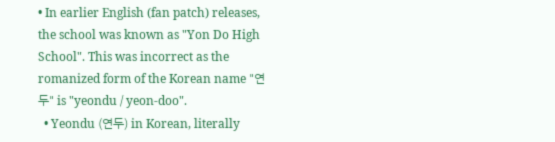• In earlier English (fan patch) releases, the school was known as "Yon Do High School". This was incorrect as the romanized form of the Korean name "연두" is "yeondu / yeon-doo".
  • Yeondu (연두) in Korean, literally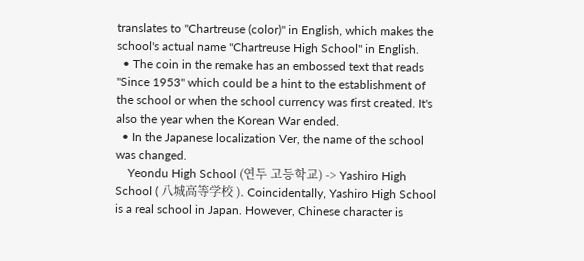translates to "Chartreuse (color)" in English, which makes the school's actual name "Chartreuse High School" in English.
  • The coin in the remake has an embossed text that reads "Since 1953" which could be a hint to the establishment of the school or when the school currency was first created. It's also the year when the Korean War ended.
  • In the Japanese localization Ver, the name of the school was changed.
    Yeondu High School (연두 고등학교) -> Yashiro High School ( 八城高等学校 ). Coincidentally, Yashiro High School is a real school in Japan. However, Chinese character is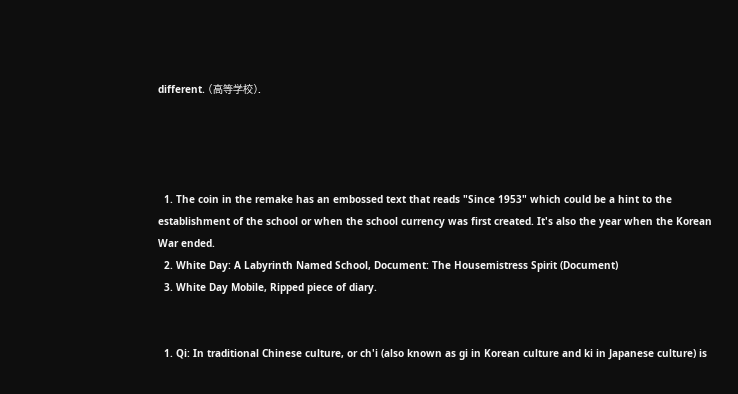different. (高等学校).




  1. The coin in the remake has an embossed text that reads "Since 1953" which could be a hint to the establishment of the school or when the school currency was first created. It's also the year when the Korean War ended.
  2. White Day: A Labyrinth Named School, Document: The Housemistress Spirit (Document)
  3. White Day Mobile, Ripped piece of diary.


  1. Qi: In traditional Chinese culture, or ch'i (also known as gi in Korean culture and ki in Japanese culture) is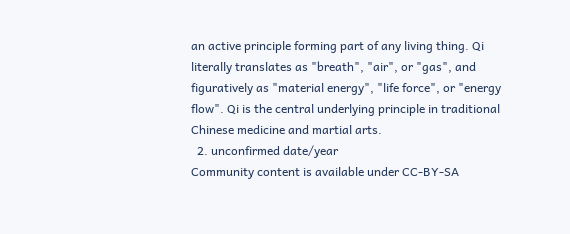an active principle forming part of any living thing. Qi literally translates as "breath", "air", or "gas", and figuratively as "material energy", "life force", or "energy flow". Qi is the central underlying principle in traditional Chinese medicine and martial arts.
  2. unconfirmed date/year
Community content is available under CC-BY-SA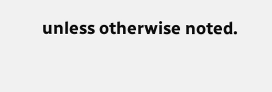unless otherwise noted.